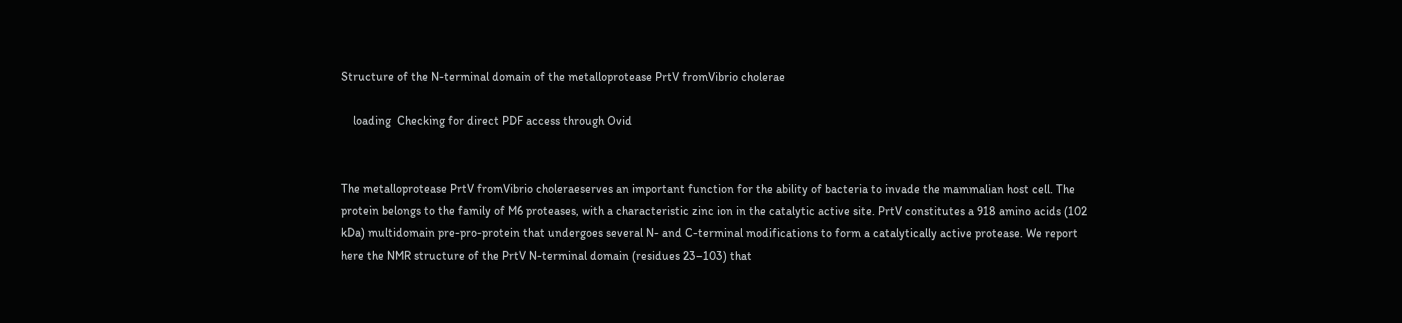Structure of the N-terminal domain of the metalloprotease PrtV fromVibrio cholerae

    loading  Checking for direct PDF access through Ovid


The metalloprotease PrtV fromVibrio choleraeserves an important function for the ability of bacteria to invade the mammalian host cell. The protein belongs to the family of M6 proteases, with a characteristic zinc ion in the catalytic active site. PrtV constitutes a 918 amino acids (102 kDa) multidomain pre-pro-protein that undergoes several N- and C-terminal modifications to form a catalytically active protease. We report here the NMR structure of the PrtV N-terminal domain (residues 23–103) that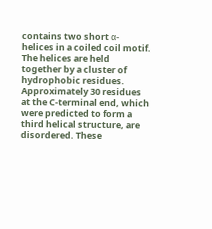contains two short α-helices in a coiled coil motif. The helices are held together by a cluster of hydrophobic residues. Approximately 30 residues at the C-terminal end, which were predicted to form a third helical structure, are disordered. These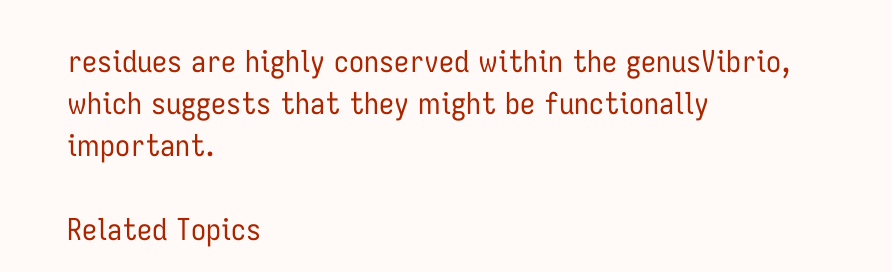residues are highly conserved within the genusVibrio, which suggests that they might be functionally important.

Related Topics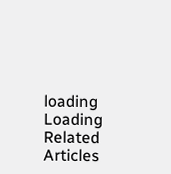loading  Loading Related Articles